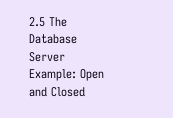2.5 The Database Server Example: Open and Closed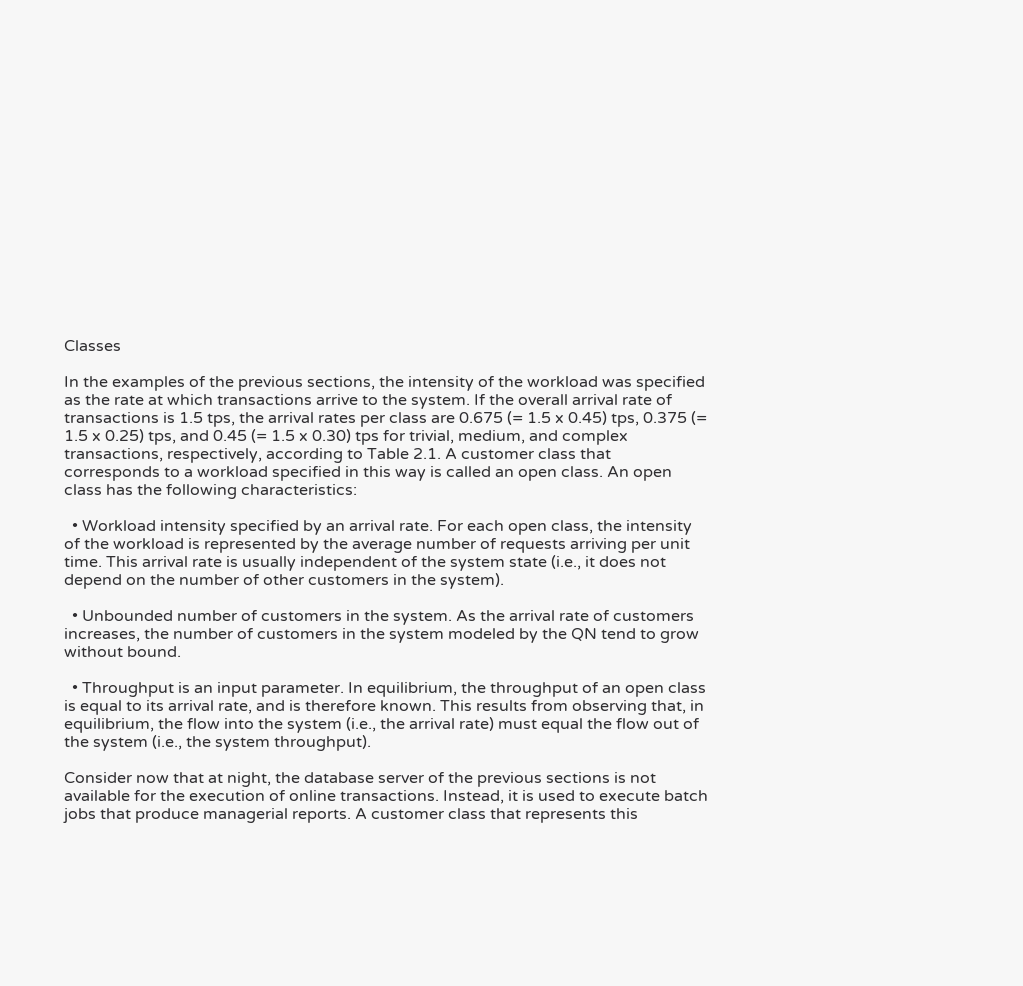Classes

In the examples of the previous sections, the intensity of the workload was specified as the rate at which transactions arrive to the system. If the overall arrival rate of transactions is 1.5 tps, the arrival rates per class are 0.675 (= 1.5 x 0.45) tps, 0.375 (= 1.5 x 0.25) tps, and 0.45 (= 1.5 x 0.30) tps for trivial, medium, and complex transactions, respectively, according to Table 2.1. A customer class that corresponds to a workload specified in this way is called an open class. An open class has the following characteristics:

  • Workload intensity specified by an arrival rate. For each open class, the intensity of the workload is represented by the average number of requests arriving per unit time. This arrival rate is usually independent of the system state (i.e., it does not depend on the number of other customers in the system).

  • Unbounded number of customers in the system. As the arrival rate of customers increases, the number of customers in the system modeled by the QN tend to grow without bound.

  • Throughput is an input parameter. In equilibrium, the throughput of an open class is equal to its arrival rate, and is therefore known. This results from observing that, in equilibrium, the flow into the system (i.e., the arrival rate) must equal the flow out of the system (i.e., the system throughput).

Consider now that at night, the database server of the previous sections is not available for the execution of online transactions. Instead, it is used to execute batch jobs that produce managerial reports. A customer class that represents this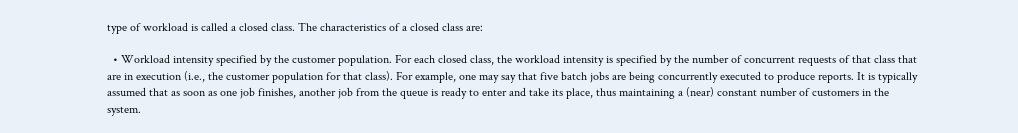type of workload is called a closed class. The characteristics of a closed class are:

  • Workload intensity specified by the customer population. For each closed class, the workload intensity is specified by the number of concurrent requests of that class that are in execution (i.e., the customer population for that class). For example, one may say that five batch jobs are being concurrently executed to produce reports. It is typically assumed that as soon as one job finishes, another job from the queue is ready to enter and take its place, thus maintaining a (near) constant number of customers in the system.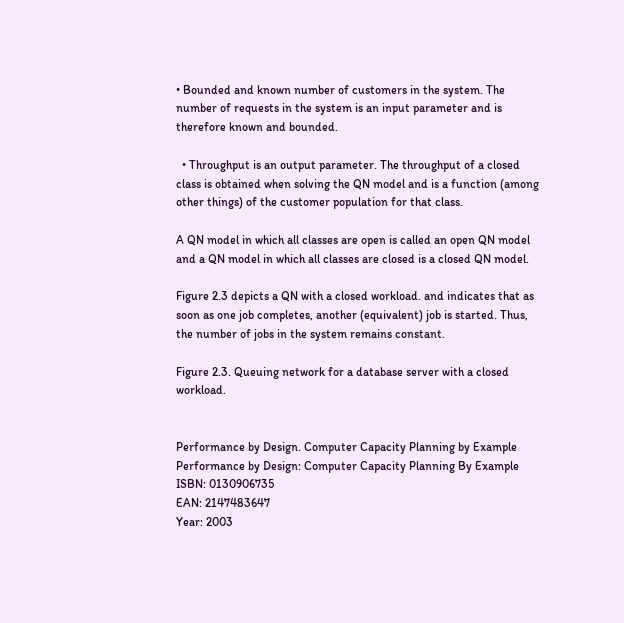• Bounded and known number of customers in the system. The number of requests in the system is an input parameter and is therefore known and bounded.

  • Throughput is an output parameter. The throughput of a closed class is obtained when solving the QN model and is a function (among other things) of the customer population for that class.

A QN model in which all classes are open is called an open QN model and a QN model in which all classes are closed is a closed QN model.

Figure 2.3 depicts a QN with a closed workload. and indicates that as soon as one job completes, another (equivalent) job is started. Thus, the number of jobs in the system remains constant.

Figure 2.3. Queuing network for a database server with a closed workload.


Performance by Design. Computer Capacity Planning by Example
Performance by Design: Computer Capacity Planning By Example
ISBN: 0130906735
EAN: 2147483647
Year: 2003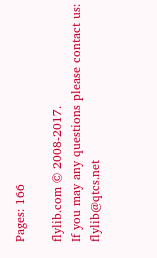Pages: 166

flylib.com © 2008-2017.
If you may any questions please contact us: flylib@qtcs.net